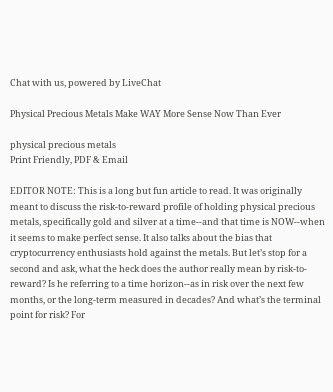Chat with us, powered by LiveChat

Physical Precious Metals Make WAY More Sense Now Than Ever

physical precious metals
Print Friendly, PDF & Email

EDITOR NOTE: This is a long but fun article to read. It was originally meant to discuss the risk-to-reward profile of holding physical precious metals, specifically gold and silver at a time--and that time is NOW--when it seems to make perfect sense. It also talks about the bias that cryptocurrency enthusiasts hold against the metals. But let’s stop for a second and ask, what the heck does the author really mean by risk-to-reward? Is he referring to a time horizon--as in risk over the next few months, or the long-term measured in decades? And what’s the terminal point for risk? For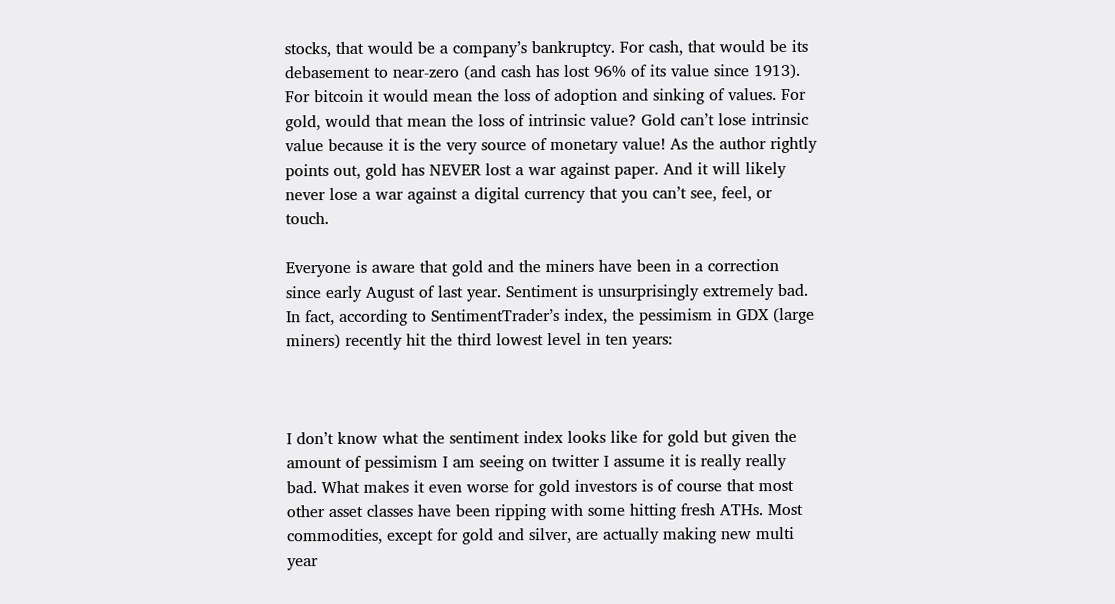stocks, that would be a company’s bankruptcy. For cash, that would be its debasement to near-zero (and cash has lost 96% of its value since 1913). For bitcoin it would mean the loss of adoption and sinking of values. For gold, would that mean the loss of intrinsic value? Gold can’t lose intrinsic value because it is the very source of monetary value! As the author rightly points out, gold has NEVER lost a war against paper. And it will likely never lose a war against a digital currency that you can’t see, feel, or touch.

Everyone is aware that gold and the miners have been in a correction since early August of last year. Sentiment is unsurprisingly extremely bad. In fact, according to SentimentTrader’s index, the pessimism in GDX (large miners) recently hit the third lowest level in ten years:



I don’t know what the sentiment index looks like for gold but given the amount of pessimism I am seeing on twitter I assume it is really really bad. What makes it even worse for gold investors is of course that most other asset classes have been ripping with some hitting fresh ATHs. Most commodities, except for gold and silver, are actually making new multi year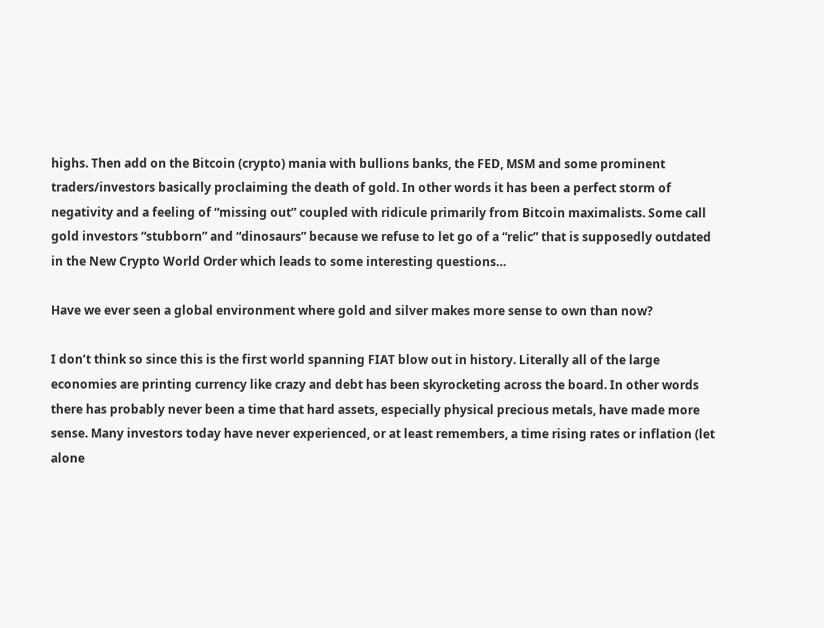highs. Then add on the Bitcoin (crypto) mania with bullions banks, the FED, MSM and some prominent traders/investors basically proclaiming the death of gold. In other words it has been a perfect storm of negativity and a feeling of “missing out” coupled with ridicule primarily from Bitcoin maximalists. Some call gold investors “stubborn” and “dinosaurs” because we refuse to let go of a “relic” that is supposedly outdated in the New Crypto World Order which leads to some interesting questions…

Have we ever seen a global environment where gold and silver makes more sense to own than now?

I don’t think so since this is the first world spanning FIAT blow out in history. Literally all of the large economies are printing currency like crazy and debt has been skyrocketing across the board. In other words there has probably never been a time that hard assets, especially physical precious metals, have made more sense. Many investors today have never experienced, or at least remembers, a time rising rates or inflation (let alone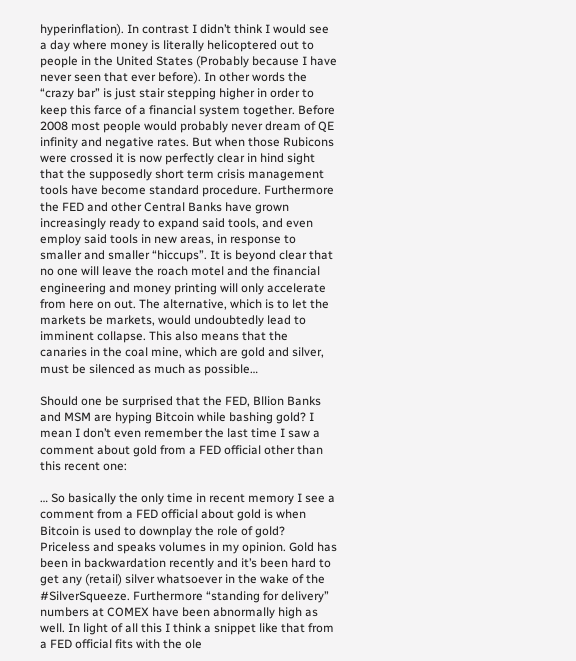hyperinflation). In contrast I didn’t think I would see a day where money is literally helicoptered out to people in the United States (Probably because I have never seen that ever before). In other words the “crazy bar” is just stair stepping higher in order to keep this farce of a financial system together. Before 2008 most people would probably never dream of QE infinity and negative rates. But when those Rubicons were crossed it is now perfectly clear in hind sight that the supposedly short term crisis management tools have become standard procedure. Furthermore the FED and other Central Banks have grown increasingly ready to expand said tools, and even employ said tools in new areas, in response to smaller and smaller “hiccups”. It is beyond clear that no one will leave the roach motel and the financial engineering and money printing will only accelerate from here on out. The alternative, which is to let the markets be markets, would undoubtedly lead to imminent collapse. This also means that the canaries in the coal mine, which are gold and silver, must be silenced as much as possible…

Should one be surprised that the FED, Bllion Banks and MSM are hyping Bitcoin while bashing gold? I mean I don’t even remember the last time I saw a comment about gold from a FED official other than this recent one:

… So basically the only time in recent memory I see a comment from a FED official about gold is when Bitcoin is used to downplay the role of gold? Priceless and speaks volumes in my opinion. Gold has been in backwardation recently and it’s been hard to get any (retail) silver whatsoever in the wake of the #SilverSqueeze. Furthermore “standing for delivery” numbers at COMEX have been abnormally high as well. In light of all this I think a snippet like that from a FED official fits with the ole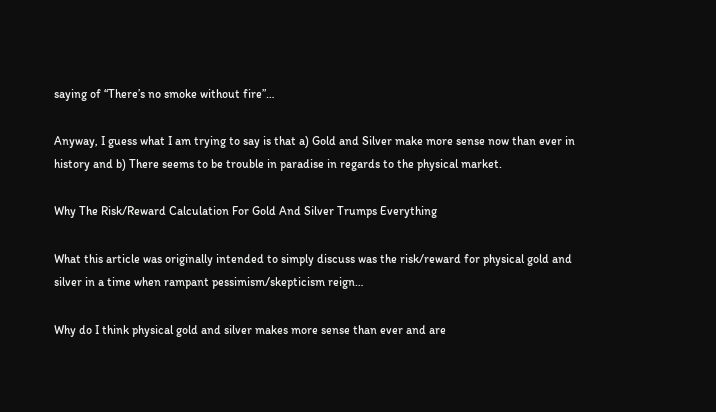saying of “There’s no smoke without fire”…

Anyway, I guess what I am trying to say is that a) Gold and Silver make more sense now than ever in history and b) There seems to be trouble in paradise in regards to the physical market.

Why The Risk/Reward Calculation For Gold And Silver Trumps Everything

What this article was originally intended to simply discuss was the risk/reward for physical gold and silver in a time when rampant pessimism/skepticism reign…

Why do I think physical gold and silver makes more sense than ever and are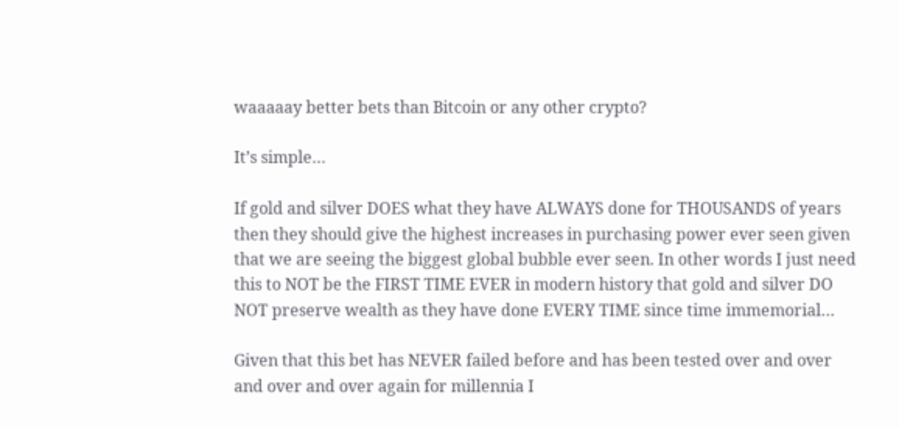waaaaay better bets than Bitcoin or any other crypto?

It’s simple…

If gold and silver DOES what they have ALWAYS done for THOUSANDS of years then they should give the highest increases in purchasing power ever seen given that we are seeing the biggest global bubble ever seen. In other words I just need this to NOT be the FIRST TIME EVER in modern history that gold and silver DO NOT preserve wealth as they have done EVERY TIME since time immemorial…

Given that this bet has NEVER failed before and has been tested over and over and over and over again for millennia I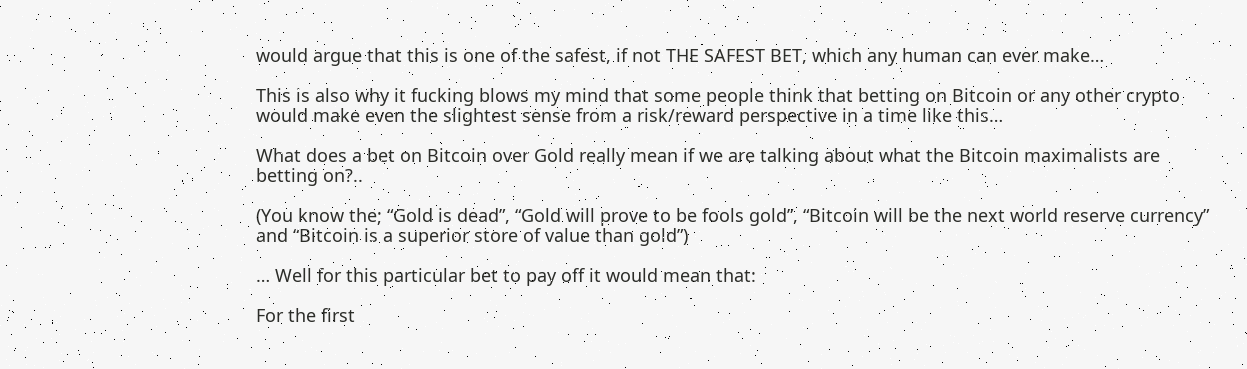would argue that this is one of the safest, if not THE SAFEST BET, which any human can ever make…

This is also why it fucking blows my mind that some people think that betting on Bitcoin or any other crypto would make even the slightest sense from a risk/reward perspective in a time like this…

What does a bet on Bitcoin over Gold really mean if we are talking about what the Bitcoin maximalists are betting on?..

(You know the; “Gold is dead”, “Gold will prove to be fools gold”, “Bitcoin will be the next world reserve currency” and “Bitcoin is a superior store of value than gold”)

… Well for this particular bet to pay off it would mean that:

For the first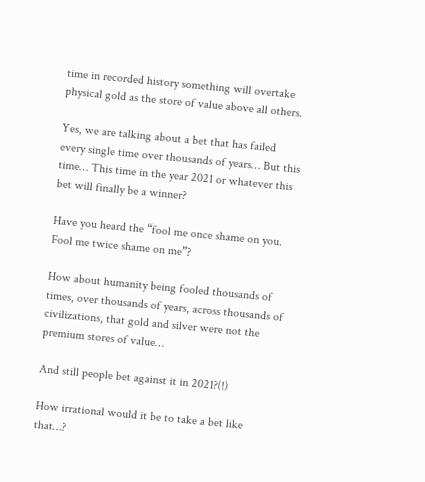time in recorded history something will overtake physical gold as the store of value above all others.

Yes, we are talking about a bet that has failed every single time over thousands of years… But this time… This time in the year 2021 or whatever this bet will finally be a winner?

Have you heard the “fool me once shame on you. Fool me twice shame on me”?

How about humanity being fooled thousands of times, over thousands of years, across thousands of civilizations, that gold and silver were not the premium stores of value…

And still people bet against it in 2021?(!)

How irrational would it be to take a bet like that…?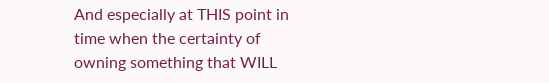And especially at THIS point in time when the certainty of owning something that WILL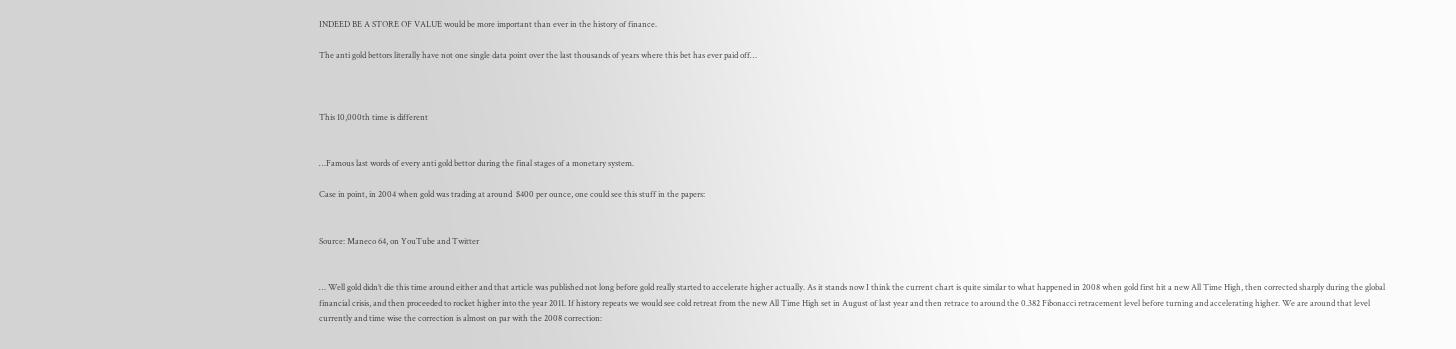INDEED BE A STORE OF VALUE would be more important than ever in the history of finance.

The anti gold bettors literally have not one single data point over the last thousands of years where this bet has ever paid off…



This 10,000th time is different


…Famous last words of every anti gold bettor during the final stages of a monetary system.

Case in point, in 2004 when gold was trading at around  $400 per ounce, one could see this stuff in the papers:


Source: Maneco 64, on YouTube and Twitter


… Well gold didn’t die this time around either and that article was published not long before gold really started to accelerate higher actually. As it stands now I think the current chart is quite similar to what happened in 2008 when gold first hit a new All Time High, then corrected sharply during the global financial crisis, and then proceeded to rocket higher into the year 2011. If history repeats we would see cold retreat from the new All Time High set in August of last year and then retrace to around the 0.382 Fibonacci retracement level before turning and accelerating higher. We are around that level currently and time wise the correction is almost on par with the 2008 correction: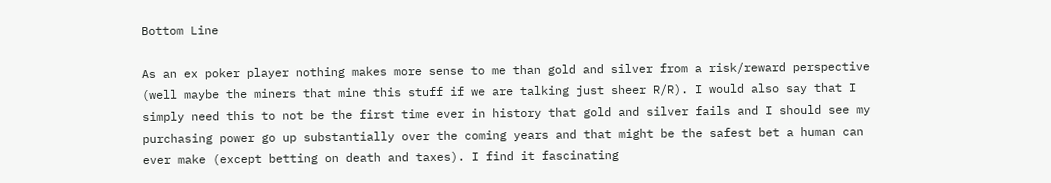Bottom Line

As an ex poker player nothing makes more sense to me than gold and silver from a risk/reward perspective (well maybe the miners that mine this stuff if we are talking just sheer R/R). I would also say that I simply need this to not be the first time ever in history that gold and silver fails and I should see my purchasing power go up substantially over the coming years and that might be the safest bet a human can ever make (except betting on death and taxes). I find it fascinating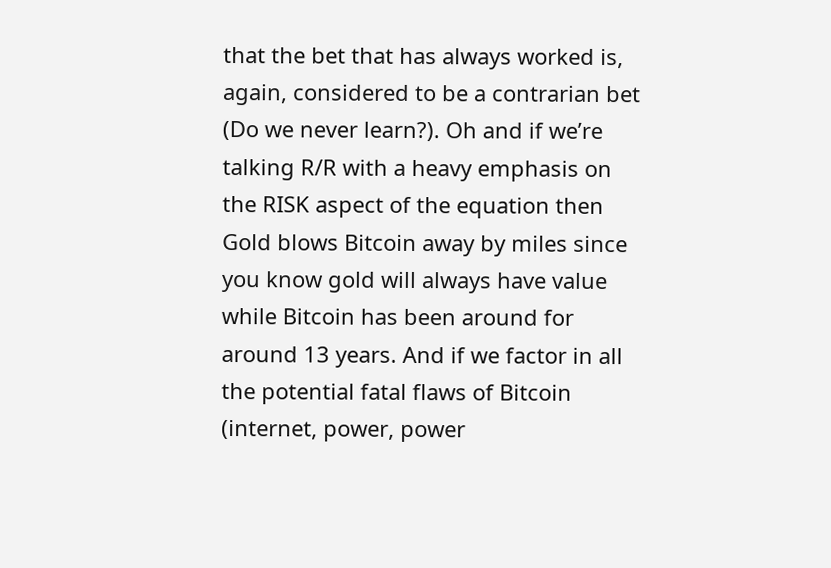that the bet that has always worked is, again, considered to be a contrarian bet (Do we never learn?). Oh and if we’re talking R/R with a heavy emphasis on the RISK aspect of the equation then Gold blows Bitcoin away by miles since you know gold will always have value while Bitcoin has been around for around 13 years. And if we factor in all the potential fatal flaws of Bitcoin (internet, power, power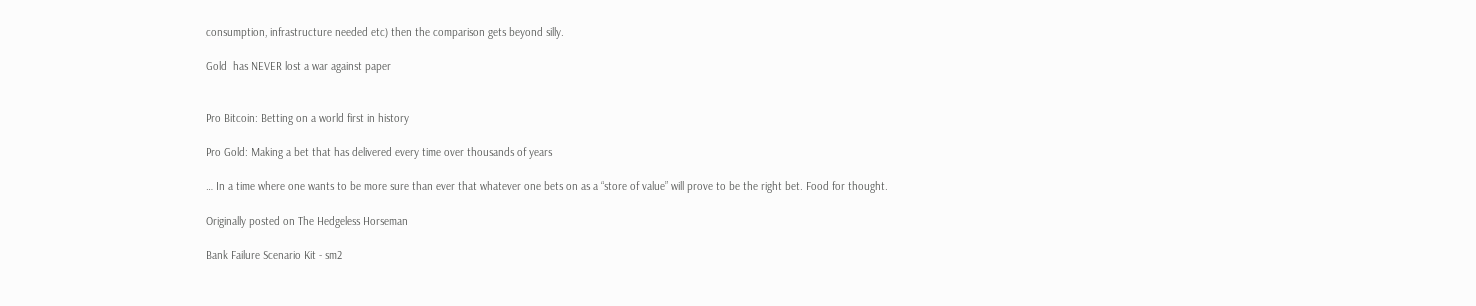consumption, infrastructure needed etc) then the comparison gets beyond silly.

Gold  has NEVER lost a war against paper


Pro Bitcoin: Betting on a world first in history

Pro Gold: Making a bet that has delivered every time over thousands of years

… In a time where one wants to be more sure than ever that whatever one bets on as a “store of value” will prove to be the right bet. Food for thought.

Originally posted on The Hedgeless Horseman

Bank Failure Scenario Kit - sm2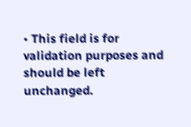• This field is for validation purposes and should be left unchanged.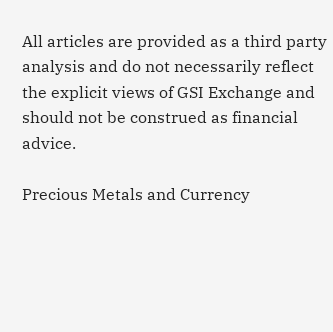All articles are provided as a third party analysis and do not necessarily reflect the explicit views of GSI Exchange and should not be construed as financial advice.

Precious Metals and Currency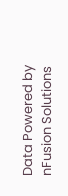Data Powered by nFusion Solutions